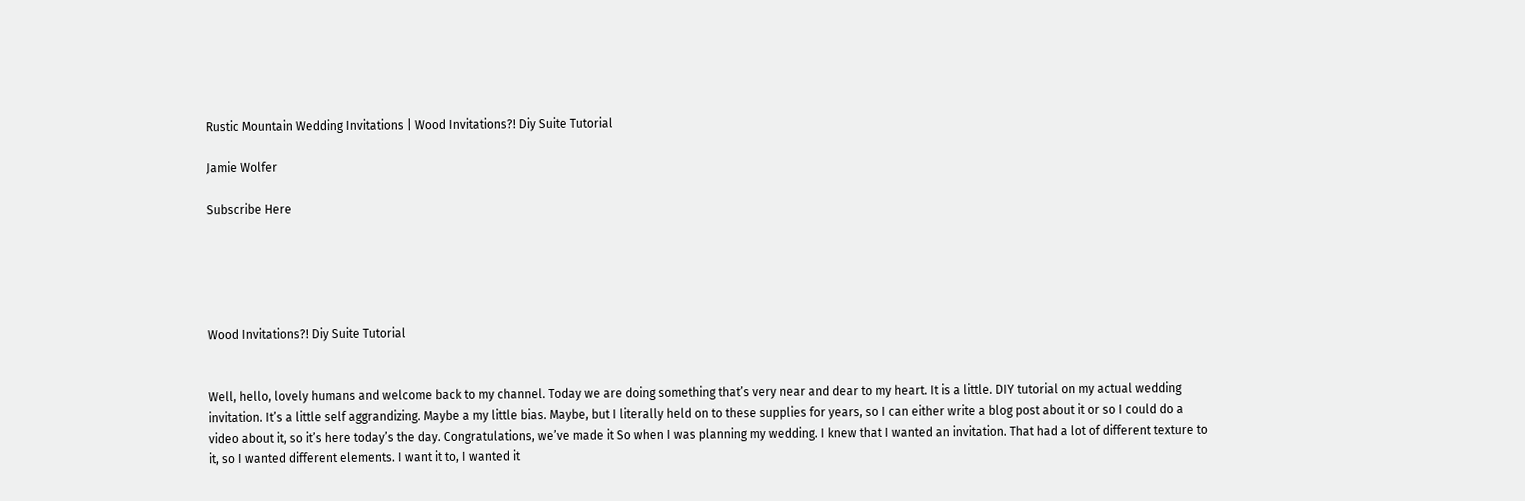Rustic Mountain Wedding Invitations | Wood Invitations?! Diy Suite Tutorial

Jamie Wolfer

Subscribe Here





Wood Invitations?! Diy Suite Tutorial


Well, hello, lovely humans and welcome back to my channel. Today we are doing something that’s very near and dear to my heart. It is a little. DIY tutorial on my actual wedding invitation. It’s a little self aggrandizing. Maybe a my little bias. Maybe, but I literally held on to these supplies for years, so I can either write a blog post about it or so I could do a video about it, so it’s here today’s the day. Congratulations, we’ve made it So when I was planning my wedding. I knew that I wanted an invitation. That had a lot of different texture to it, so I wanted different elements. I want it to, I wanted it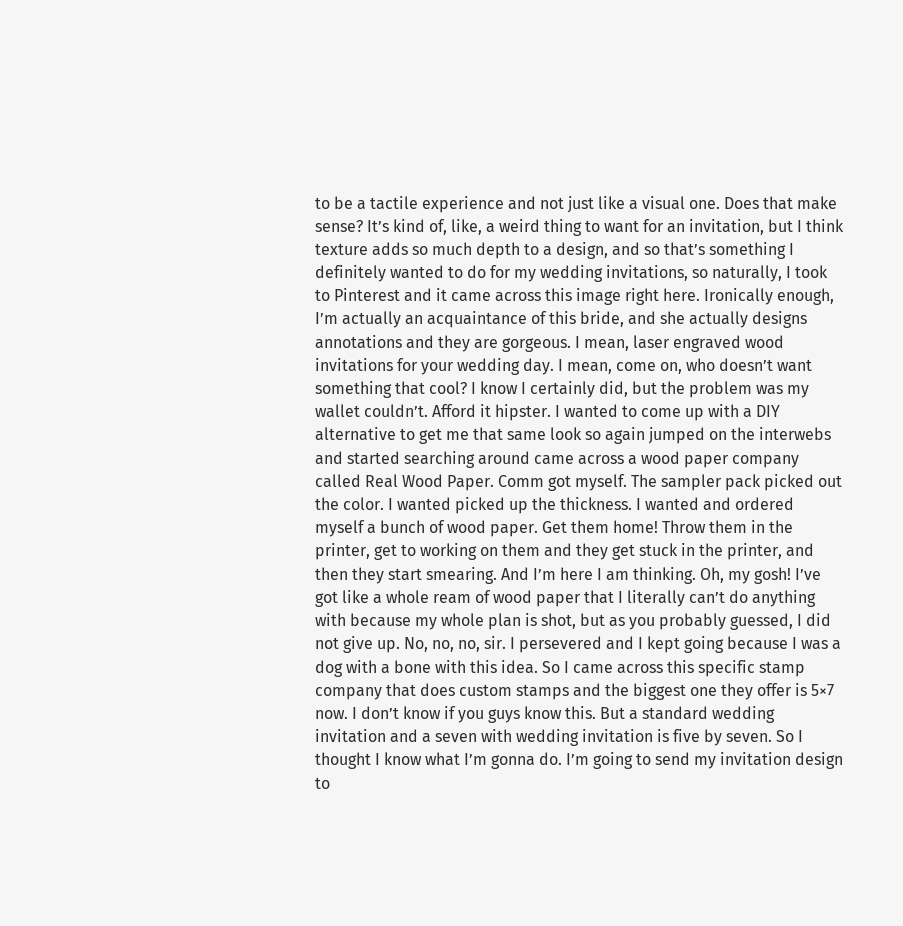to be a tactile experience and not just like a visual one. Does that make sense? It’s kind of, like, a weird thing to want for an invitation, but I think texture adds so much depth to a design, and so that’s something I definitely wanted to do for my wedding invitations, so naturally, I took to Pinterest and it came across this image right here. Ironically enough, I’m actually an acquaintance of this bride, and she actually designs annotations and they are gorgeous. I mean, laser engraved wood invitations for your wedding day. I mean, come on, who doesn’t want something that cool? I know I certainly did, but the problem was my wallet couldn’t. Afford it hipster. I wanted to come up with a DIY alternative to get me that same look so again jumped on the interwebs and started searching around came across a wood paper company called Real Wood Paper. Comm got myself. The sampler pack picked out the color. I wanted picked up the thickness. I wanted and ordered myself a bunch of wood paper. Get them home! Throw them in the printer, get to working on them and they get stuck in the printer, and then they start smearing. And I’m here I am thinking. Oh, my gosh! I’ve got like a whole ream of wood paper that I literally can’t do anything with because my whole plan is shot, but as you probably guessed, I did not give up. No, no, no, sir. I persevered and I kept going because I was a dog with a bone with this idea. So I came across this specific stamp company that does custom stamps and the biggest one they offer is 5×7 now. I don’t know if you guys know this. But a standard wedding invitation and a seven with wedding invitation is five by seven. So I thought I know what I’m gonna do. I’m going to send my invitation design to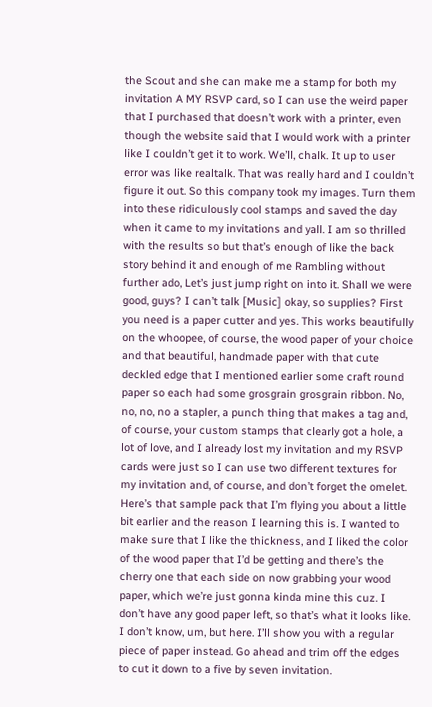the Scout and she can make me a stamp for both my invitation A MY RSVP card, so I can use the weird paper that I purchased that doesn’t work with a printer, even though the website said that I would work with a printer like I couldn’t get it to work. We’ll, chalk. It up to user error was like realtalk. That was really hard and I couldn’t figure it out. So this company took my images. Turn them into these ridiculously cool stamps and saved the day when it came to my invitations and yall. I am so thrilled with the results so but that’s enough of like the back story behind it and enough of me Rambling without further ado, Let’s just jump right on into it. Shall we were good, guys? I can’t talk [Music] okay, so supplies? First you need is a paper cutter and yes. This works beautifully on the whoopee, of course, the wood paper of your choice and that beautiful, handmade paper with that cute deckled edge that I mentioned earlier some craft round paper so each had some grosgrain grosgrain ribbon. No, no, no, no a stapler, a punch thing that makes a tag and, of course, your custom stamps that clearly got a hole, a lot of love, and I already lost my invitation and my RSVP cards were just so I can use two different textures for my invitation and, of course, and don’t forget the omelet. Here’s that sample pack that I’m flying you about a little bit earlier and the reason I learning this is. I wanted to make sure that I like the thickness, and I liked the color of the wood paper that I’d be getting and there’s the cherry one that each side on now grabbing your wood paper, which we’re just gonna kinda mine this cuz. I don’t have any good paper left, so that’s what it looks like. I don’t know, um, but here. I’ll show you with a regular piece of paper instead. Go ahead and trim off the edges to cut it down to a five by seven invitation.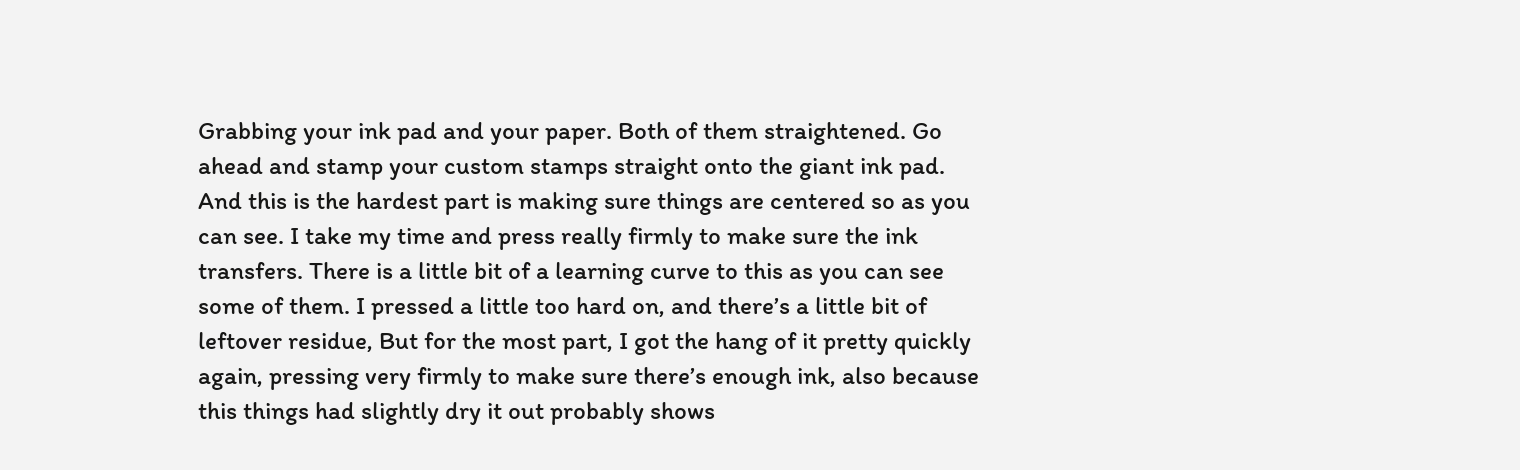Grabbing your ink pad and your paper. Both of them straightened. Go ahead and stamp your custom stamps straight onto the giant ink pad. And this is the hardest part is making sure things are centered so as you can see. I take my time and press really firmly to make sure the ink transfers. There is a little bit of a learning curve to this as you can see some of them. I pressed a little too hard on, and there’s a little bit of leftover residue, But for the most part, I got the hang of it pretty quickly again, pressing very firmly to make sure there’s enough ink, also because this things had slightly dry it out probably shows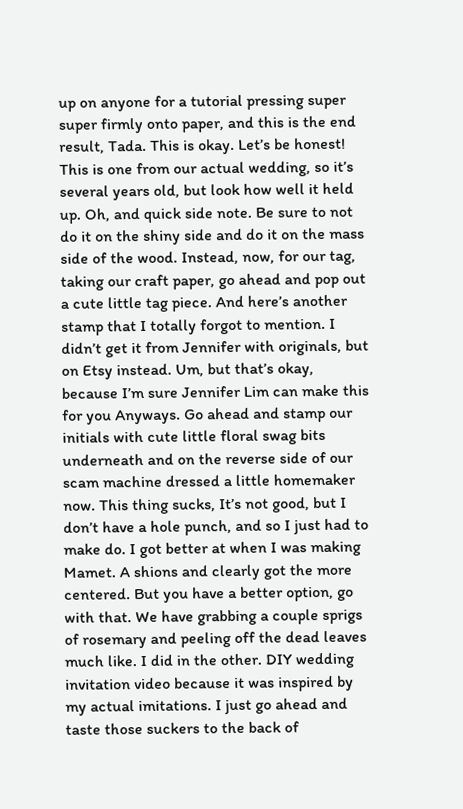up on anyone for a tutorial pressing super super firmly onto paper, and this is the end result, Tada. This is okay. Let’s be honest! This is one from our actual wedding, so it’s several years old, but look how well it held up. Oh, and quick side note. Be sure to not do it on the shiny side and do it on the mass side of the wood. Instead, now, for our tag, taking our craft paper, go ahead and pop out a cute little tag piece. And here’s another stamp that I totally forgot to mention. I didn’t get it from Jennifer with originals, but on Etsy instead. Um, but that’s okay, because I’m sure Jennifer Lim can make this for you Anyways. Go ahead and stamp our initials with cute little floral swag bits underneath and on the reverse side of our scam machine dressed a little homemaker now. This thing sucks, It’s not good, but I don’t have a hole punch, and so I just had to make do. I got better at when I was making Mamet. A shions and clearly got the more centered. But you have a better option, go with that. We have grabbing a couple sprigs of rosemary and peeling off the dead leaves much like. I did in the other. DIY wedding invitation video because it was inspired by my actual imitations. I just go ahead and taste those suckers to the back of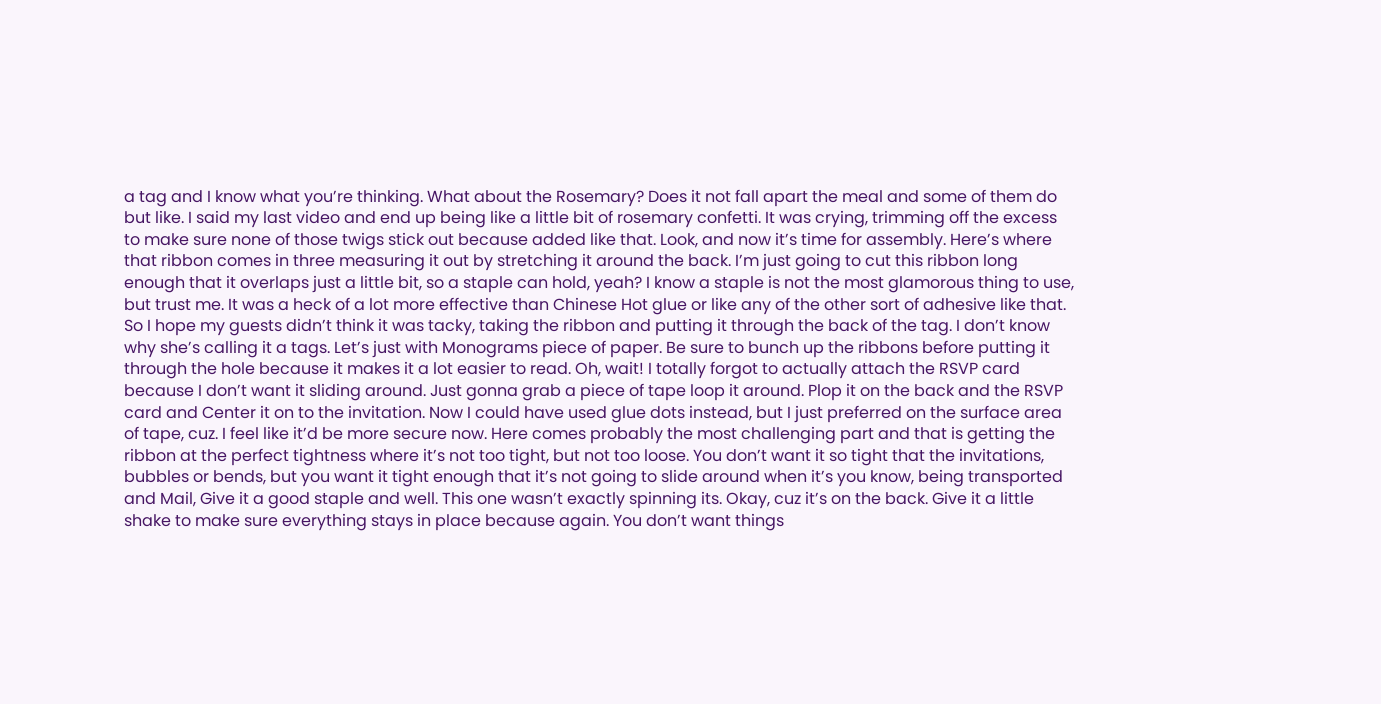a tag and I know what you’re thinking. What about the Rosemary? Does it not fall apart the meal and some of them do but like. I said my last video and end up being like a little bit of rosemary confetti. It was crying, trimming off the excess to make sure none of those twigs stick out because added like that. Look, and now it’s time for assembly. Here’s where that ribbon comes in three measuring it out by stretching it around the back. I’m just going to cut this ribbon long enough that it overlaps just a little bit, so a staple can hold, yeah? I know a staple is not the most glamorous thing to use, but trust me. It was a heck of a lot more effective than Chinese Hot glue or like any of the other sort of adhesive like that. So I hope my guests didn’t think it was tacky, taking the ribbon and putting it through the back of the tag. I don’t know why she’s calling it a tags. Let’s just with Monograms piece of paper. Be sure to bunch up the ribbons before putting it through the hole because it makes it a lot easier to read. Oh, wait! I totally forgot to actually attach the RSVP card because I don’t want it sliding around. Just gonna grab a piece of tape loop it around. Plop it on the back and the RSVP card and Center it on to the invitation. Now I could have used glue dots instead, but I just preferred on the surface area of tape, cuz. I feel like it’d be more secure now. Here comes probably the most challenging part and that is getting the ribbon at the perfect tightness where it’s not too tight, but not too loose. You don’t want it so tight that the invitations, bubbles or bends, but you want it tight enough that it’s not going to slide around when it’s you know, being transported and Mail, Give it a good staple and well. This one wasn’t exactly spinning its. Okay, cuz it’s on the back. Give it a little shake to make sure everything stays in place because again. You don’t want things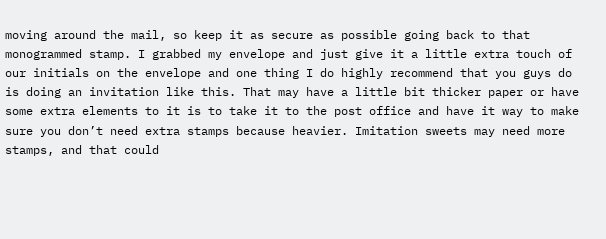moving around the mail, so keep it as secure as possible going back to that monogrammed stamp. I grabbed my envelope and just give it a little extra touch of our initials on the envelope and one thing I do highly recommend that you guys do is doing an invitation like this. That may have a little bit thicker paper or have some extra elements to it is to take it to the post office and have it way to make sure you don’t need extra stamps because heavier. Imitation sweets may need more stamps, and that could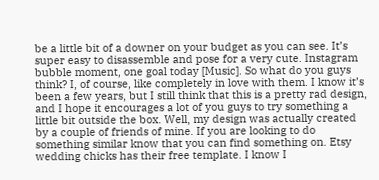be a little bit of a downer on your budget as you can see. It’s super easy to disassemble and pose for a very cute. Instagram bubble moment, one goal today [Music]. So what do you guys think? I, of course, like completely in love with them. I know it’s been a few years, but I still think that this is a pretty rad design, and I hope it encourages a lot of you guys to try something a little bit outside the box. Well, my design was actually created by a couple of friends of mine. If you are looking to do something similar know that you can find something on. Etsy wedding chicks has their free template. I know I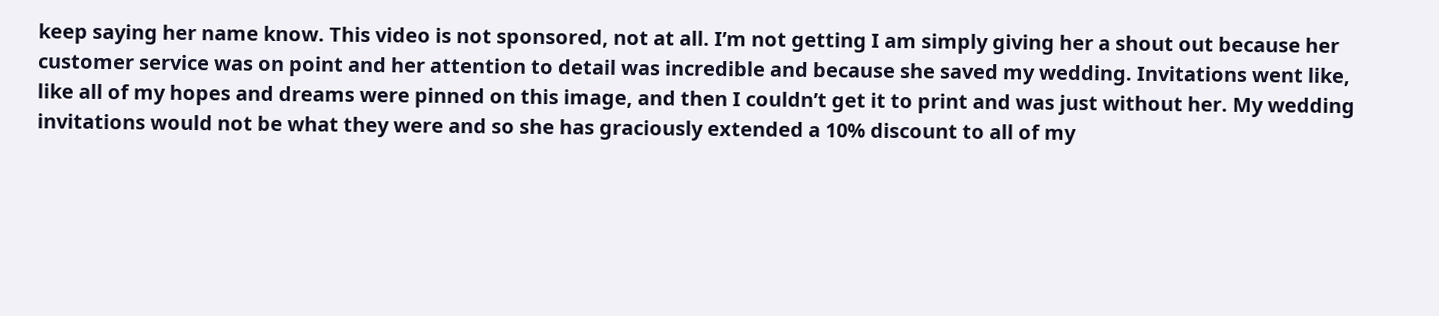keep saying her name know. This video is not sponsored, not at all. I’m not getting I am simply giving her a shout out because her customer service was on point and her attention to detail was incredible and because she saved my wedding. Invitations went like, like all of my hopes and dreams were pinned on this image, and then I couldn’t get it to print and was just without her. My wedding invitations would not be what they were and so she has graciously extended a 10% discount to all of my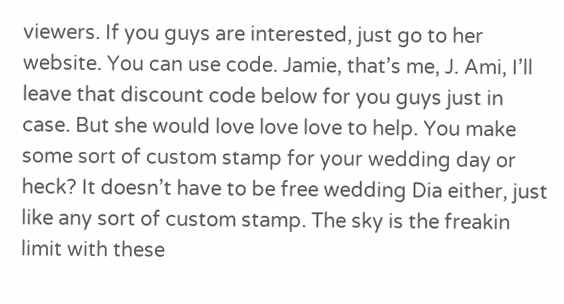viewers. If you guys are interested, just go to her website. You can use code. Jamie, that’s me, J. Ami, I’ll leave that discount code below for you guys just in case. But she would love love love to help. You make some sort of custom stamp for your wedding day or heck? It doesn’t have to be free wedding Dia either, just like any sort of custom stamp. The sky is the freakin limit with these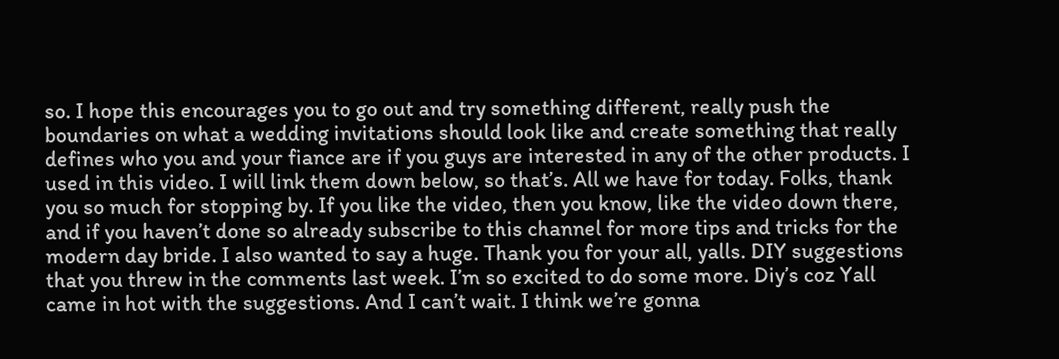so. I hope this encourages you to go out and try something different, really push the boundaries on what a wedding invitations should look like and create something that really defines who you and your fiance are if you guys are interested in any of the other products. I used in this video. I will link them down below, so that’s. All we have for today. Folks, thank you so much for stopping by. If you like the video, then you know, like the video down there, and if you haven’t done so already subscribe to this channel for more tips and tricks for the modern day bride. I also wanted to say a huge. Thank you for your all, yalls. DIY suggestions that you threw in the comments last week. I’m so excited to do some more. Diy’s coz Yall came in hot with the suggestions. And I can’t wait. I think we’re gonna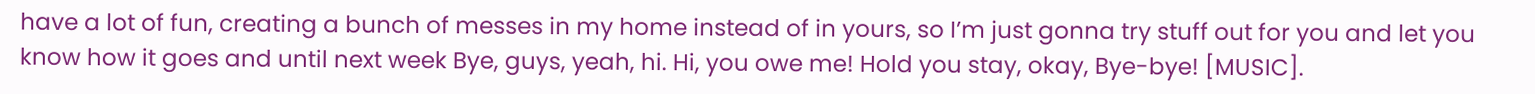have a lot of fun, creating a bunch of messes in my home instead of in yours, so I’m just gonna try stuff out for you and let you know how it goes and until next week Bye, guys, yeah, hi. Hi, you owe me! Hold you stay, okay, Bye-bye! [MUSIC].